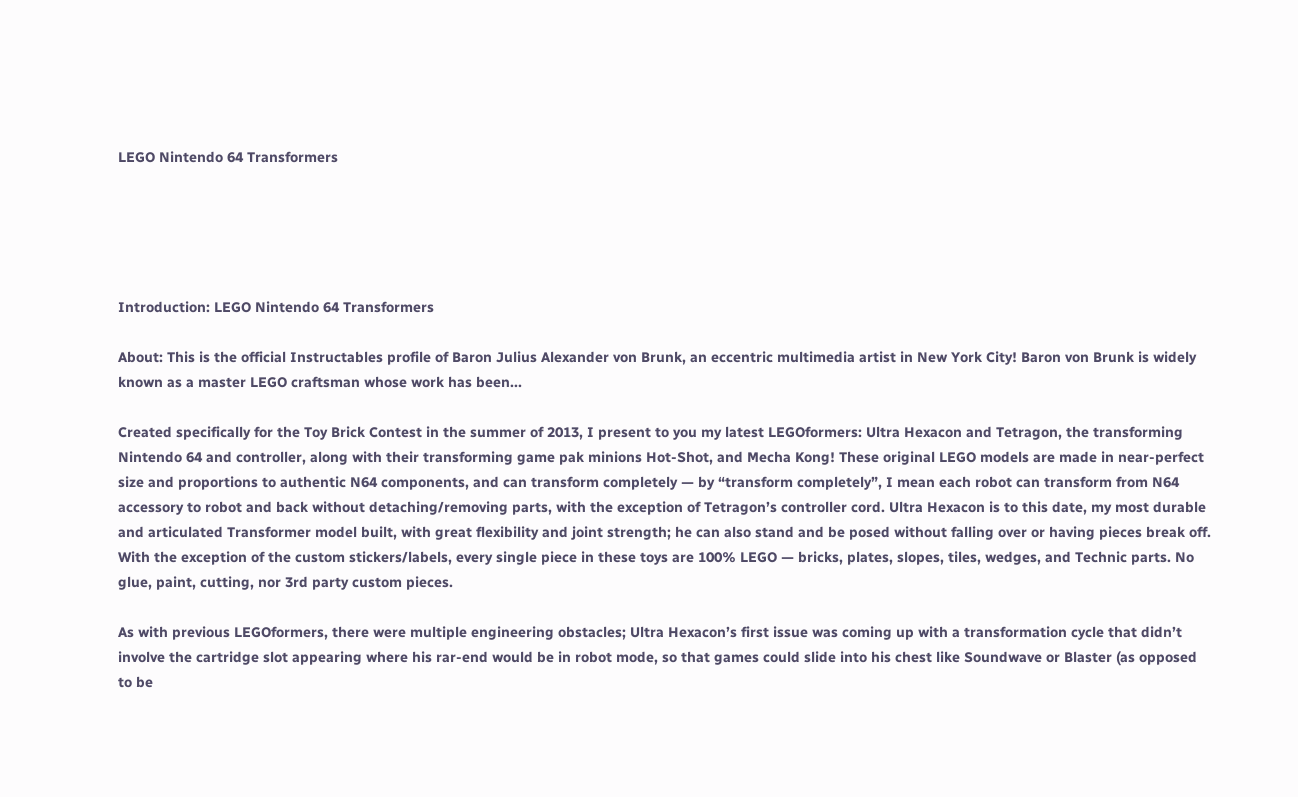LEGO Nintendo 64 Transformers





Introduction: LEGO Nintendo 64 Transformers

About: This is the official Instructables profile of Baron Julius Alexander von Brunk, an eccentric multimedia artist in New York City! Baron von Brunk is widely known as a master LEGO craftsman whose work has been...

Created specifically for the Toy Brick Contest in the summer of 2013, I present to you my latest LEGOformers: Ultra Hexacon and Tetragon, the transforming Nintendo 64 and controller, along with their transforming game pak minions Hot-Shot, and Mecha Kong! These original LEGO models are made in near-perfect size and proportions to authentic N64 components, and can transform completely — by “transform completely”, I mean each robot can transform from N64 accessory to robot and back without detaching/removing parts, with the exception of Tetragon’s controller cord. Ultra Hexacon is to this date, my most durable and articulated Transformer model built, with great flexibility and joint strength; he can also stand and be posed without falling over or having pieces break off. With the exception of the custom stickers/labels, every single piece in these toys are 100% LEGO — bricks, plates, slopes, tiles, wedges, and Technic parts. No glue, paint, cutting, nor 3rd party custom pieces.

As with previous LEGOformers, there were multiple engineering obstacles; Ultra Hexacon’s first issue was coming up with a transformation cycle that didn’t involve the cartridge slot appearing where his rar-end would be in robot mode, so that games could slide into his chest like Soundwave or Blaster (as opposed to be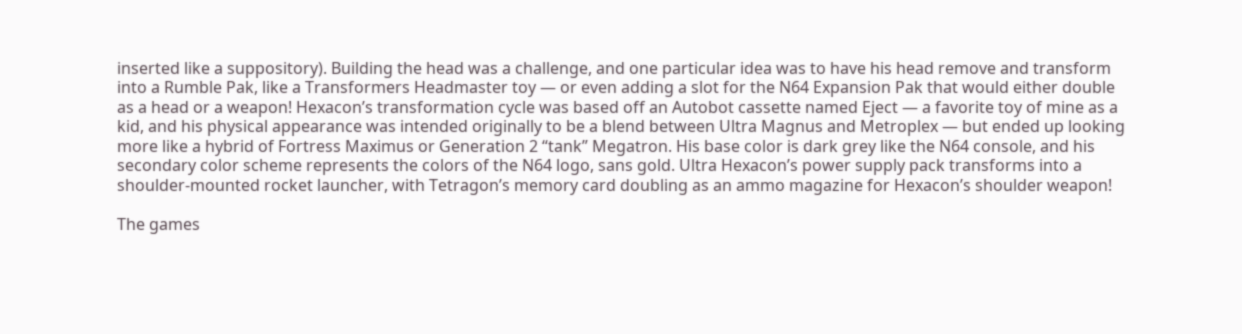inserted like a suppository). Building the head was a challenge, and one particular idea was to have his head remove and transform into a Rumble Pak, like a Transformers Headmaster toy — or even adding a slot for the N64 Expansion Pak that would either double as a head or a weapon! Hexacon’s transformation cycle was based off an Autobot cassette named Eject — a favorite toy of mine as a kid, and his physical appearance was intended originally to be a blend between Ultra Magnus and Metroplex — but ended up looking more like a hybrid of Fortress Maximus or Generation 2 “tank” Megatron. His base color is dark grey like the N64 console, and his secondary color scheme represents the colors of the N64 logo, sans gold. Ultra Hexacon’s power supply pack transforms into a shoulder-mounted rocket launcher, with Tetragon’s memory card doubling as an ammo magazine for Hexacon’s shoulder weapon!

The games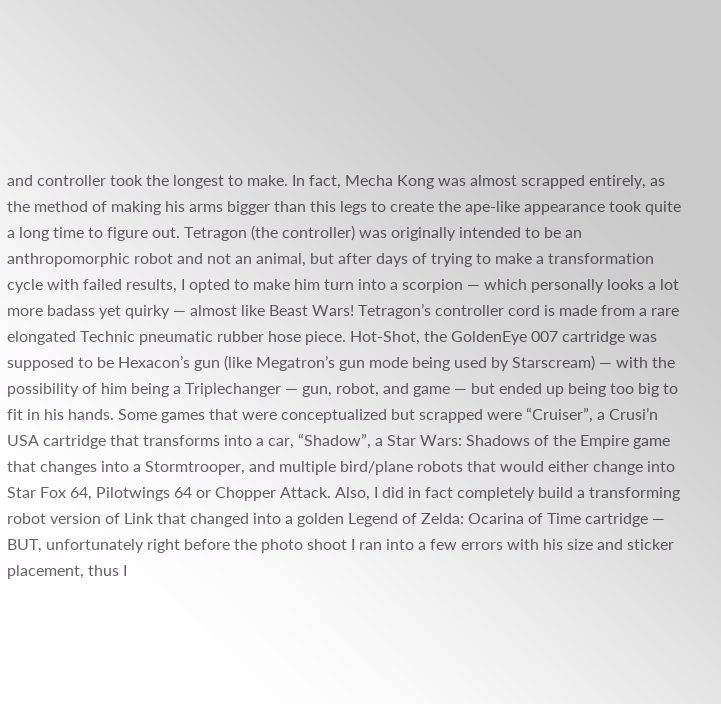and controller took the longest to make. In fact, Mecha Kong was almost scrapped entirely, as the method of making his arms bigger than this legs to create the ape-like appearance took quite a long time to figure out. Tetragon (the controller) was originally intended to be an anthropomorphic robot and not an animal, but after days of trying to make a transformation cycle with failed results, I opted to make him turn into a scorpion — which personally looks a lot more badass yet quirky — almost like Beast Wars! Tetragon’s controller cord is made from a rare elongated Technic pneumatic rubber hose piece. Hot-Shot, the GoldenEye 007 cartridge was supposed to be Hexacon’s gun (like Megatron’s gun mode being used by Starscream) — with the possibility of him being a Triplechanger — gun, robot, and game — but ended up being too big to fit in his hands. Some games that were conceptualized but scrapped were “Cruiser”, a Crusi’n USA cartridge that transforms into a car, “Shadow”, a Star Wars: Shadows of the Empire game that changes into a Stormtrooper, and multiple bird/plane robots that would either change into Star Fox 64, Pilotwings 64 or Chopper Attack. Also, I did in fact completely build a transforming robot version of Link that changed into a golden Legend of Zelda: Ocarina of Time cartridge — BUT, unfortunately right before the photo shoot I ran into a few errors with his size and sticker placement, thus I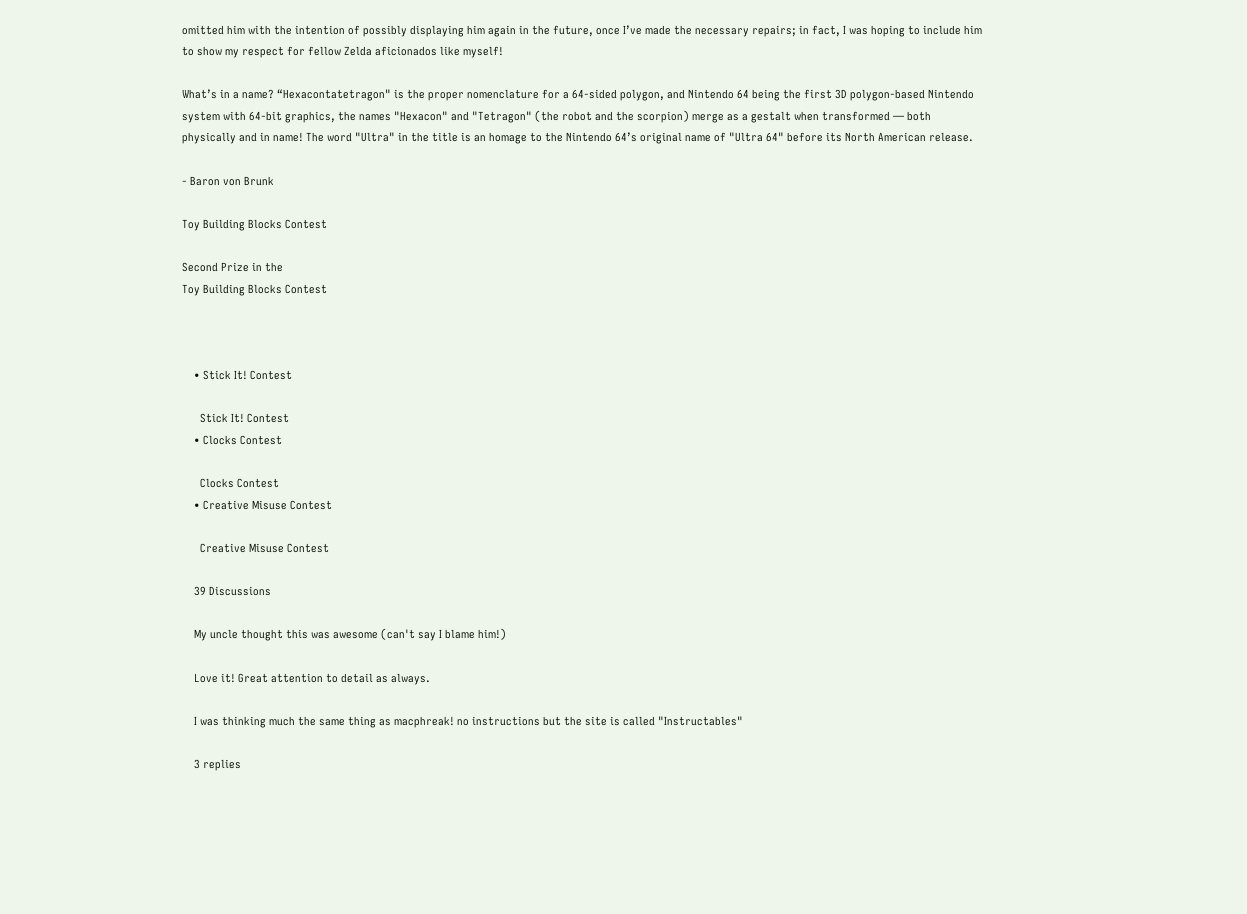omitted him with the intention of possibly displaying him again in the future, once I’ve made the necessary repairs; in fact, I was hoping to include him to show my respect for fellow Zelda aficionados like myself!

What’s in a name? “Hexacontatetragon" is the proper nomenclature for a 64-sided polygon, and Nintendo 64 being the first 3D polygon-based Nintendo system with 64-bit graphics, the names "Hexacon" and "Tetragon" (the robot and the scorpion) merge as a gestalt when transformed — both physically and in name! The word "Ultra" in the title is an homage to the Nintendo 64’s original name of "Ultra 64" before its North American release.

- Baron von Brunk

Toy Building Blocks Contest

Second Prize in the
Toy Building Blocks Contest



    • Stick It! Contest

      Stick It! Contest
    • Clocks Contest

      Clocks Contest
    • Creative Misuse Contest

      Creative Misuse Contest

    39 Discussions

    My uncle thought this was awesome (can't say I blame him!)

    Love it! Great attention to detail as always.

    I was thinking much the same thing as macphreak! no instructions but the site is called "Instructables"

    3 replies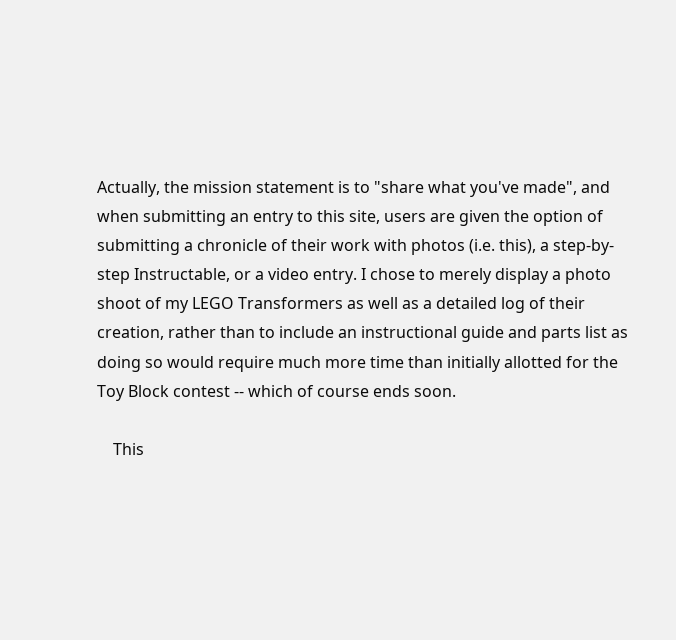Actually, the mission statement is to "share what you've made", and when submitting an entry to this site, users are given the option of submitting a chronicle of their work with photos (i.e. this), a step-by-step Instructable, or a video entry. I chose to merely display a photo shoot of my LEGO Transformers as well as a detailed log of their creation, rather than to include an instructional guide and parts list as doing so would require much more time than initially allotted for the Toy Block contest -- which of course ends soon.

    This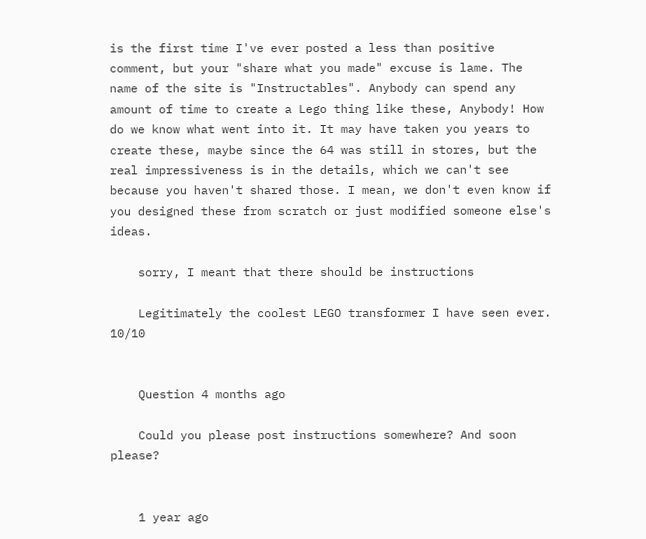is the first time I've ever posted a less than positive comment, but your "share what you made" excuse is lame. The name of the site is "Instructables". Anybody can spend any amount of time to create a Lego thing like these, Anybody! How do we know what went into it. It may have taken you years to create these, maybe since the 64 was still in stores, but the real impressiveness is in the details, which we can't see because you haven't shared those. I mean, we don't even know if you designed these from scratch or just modified someone else's ideas.

    sorry, I meant that there should be instructions

    Legitimately the coolest LEGO transformer I have seen ever. 10/10


    Question 4 months ago

    Could you please post instructions somewhere? And soon please?


    1 year ago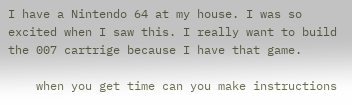I have a Nintendo 64 at my house. I was so excited when I saw this. I really want to build the 007 cartrige because I have that game.

    when you get time can you make instructions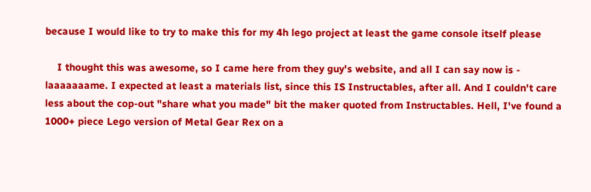because I would like to try to make this for my 4h lego project at least the game console itself please

    I thought this was awesome, so I came here from they guy's website, and all I can say now is - laaaaaaame. I expected at least a materials list, since this IS Instructables, after all. And I couldn't care less about the cop-out "share what you made" bit the maker quoted from Instructables. Hell, I've found a 1000+ piece Lego version of Metal Gear Rex on a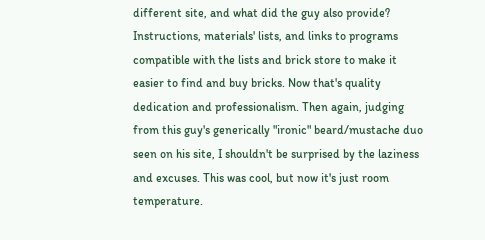different site, and what did the guy also provide? Instructions, materials' lists, and links to programs compatible with the lists and brick store to make it easier to find and buy bricks. Now that's quality dedication and professionalism. Then again, judging from this guy's generically "ironic" beard/mustache duo seen on his site, I shouldn't be surprised by the laziness and excuses. This was cool, but now it's just room temperature.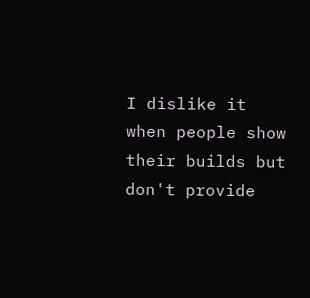I dislike it when people show their builds but don't provide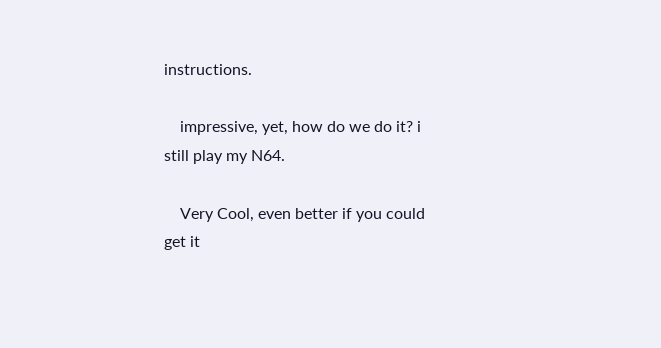instructions.

    impressive, yet, how do we do it? i still play my N64.

    Very Cool, even better if you could get it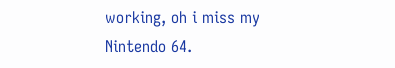working, oh i miss my Nintendo 64.